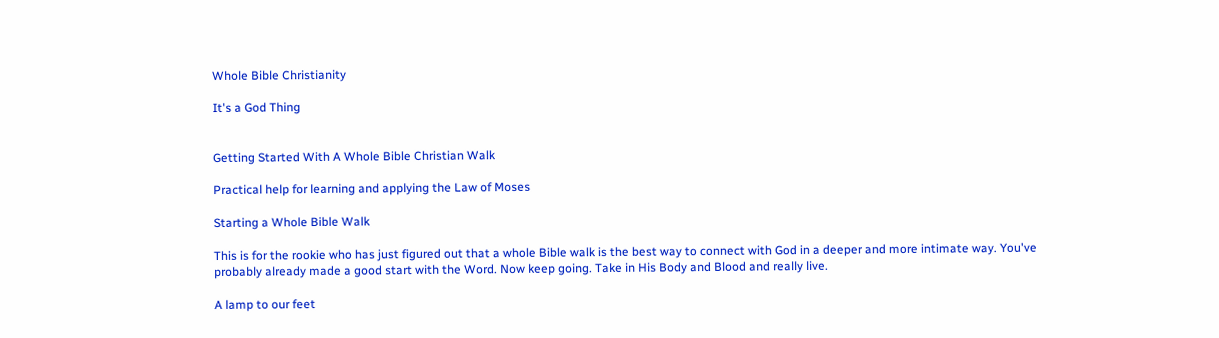Whole Bible Christianity

It's a God Thing


Getting Started With A Whole Bible Christian Walk

Practical help for learning and applying the Law of Moses

Starting a Whole Bible Walk

This is for the rookie who has just figured out that a whole Bible walk is the best way to connect with God in a deeper and more intimate way. You've probably already made a good start with the Word. Now keep going. Take in His Body and Blood and really live.

A lamp to our feet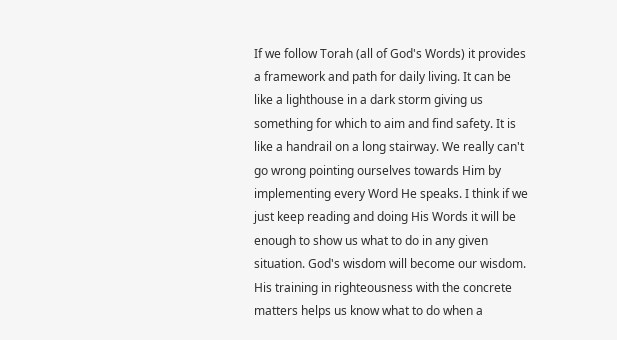If we follow Torah (all of God's Words) it provides a framework and path for daily living. It can be like a lighthouse in a dark storm giving us something for which to aim and find safety. It is like a handrail on a long stairway. We really can't go wrong pointing ourselves towards Him by implementing every Word He speaks. I think if we just keep reading and doing His Words it will be enough to show us what to do in any given situation. God's wisdom will become our wisdom. His training in righteousness with the concrete matters helps us know what to do when a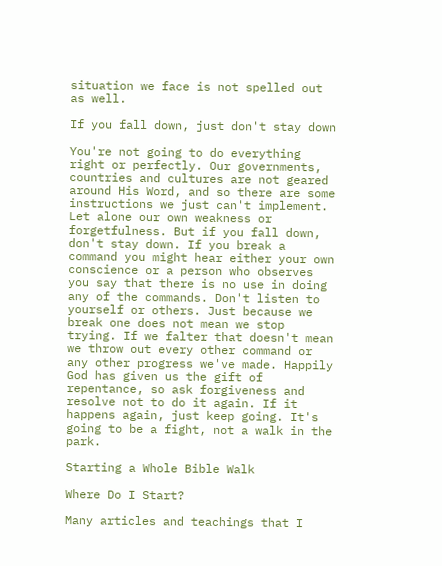situation we face is not spelled out as well.

If you fall down, just don't stay down

You're not going to do everything right or perfectly. Our governments, countries and cultures are not geared around His Word, and so there are some instructions we just can't implement. Let alone our own weakness or forgetfulness. But if you fall down, don't stay down. If you break a command you might hear either your own conscience or a person who observes you say that there is no use in doing any of the commands. Don't listen to yourself or others. Just because we break one does not mean we stop trying. If we falter that doesn't mean we throw out every other command or any other progress we've made. Happily God has given us the gift of repentance, so ask forgiveness and resolve not to do it again. If it happens again, just keep going. It's going to be a fight, not a walk in the park.

Starting a Whole Bible Walk

Where Do I Start?

Many articles and teachings that I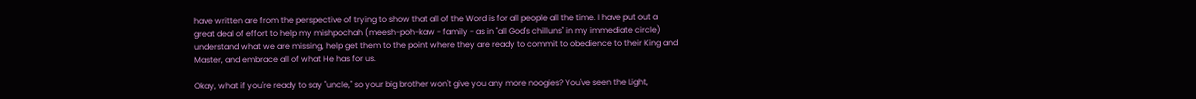have written are from the perspective of trying to show that all of the Word is for all people all the time. I have put out a great deal of effort to help my mishpochah (meesh-poh-kaw - family - as in "all God's chilluns" in my immediate circle) understand what we are missing, help get them to the point where they are ready to commit to obedience to their King and Master, and embrace all of what He has for us.

Okay, what if you're ready to say "uncle," so your big brother won't give you any more noogies? You've seen the Light,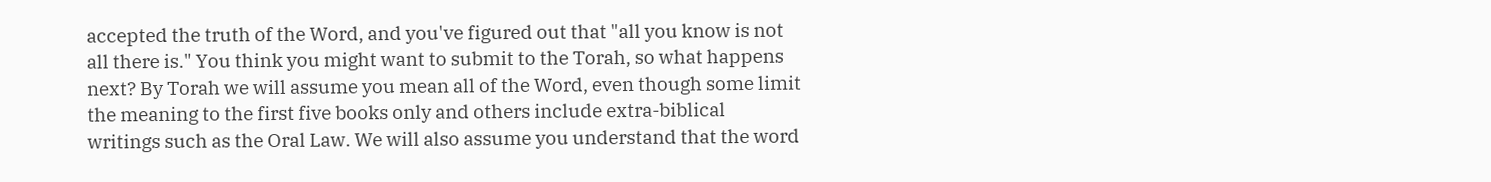accepted the truth of the Word, and you've figured out that "all you know is not all there is." You think you might want to submit to the Torah, so what happens next? By Torah we will assume you mean all of the Word, even though some limit the meaning to the first five books only and others include extra-biblical writings such as the Oral Law. We will also assume you understand that the word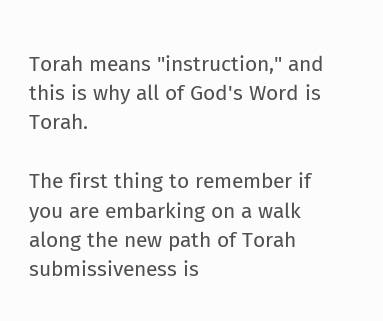Torah means "instruction," and this is why all of God's Word is Torah.

The first thing to remember if you are embarking on a walk along the new path of Torah submissiveness is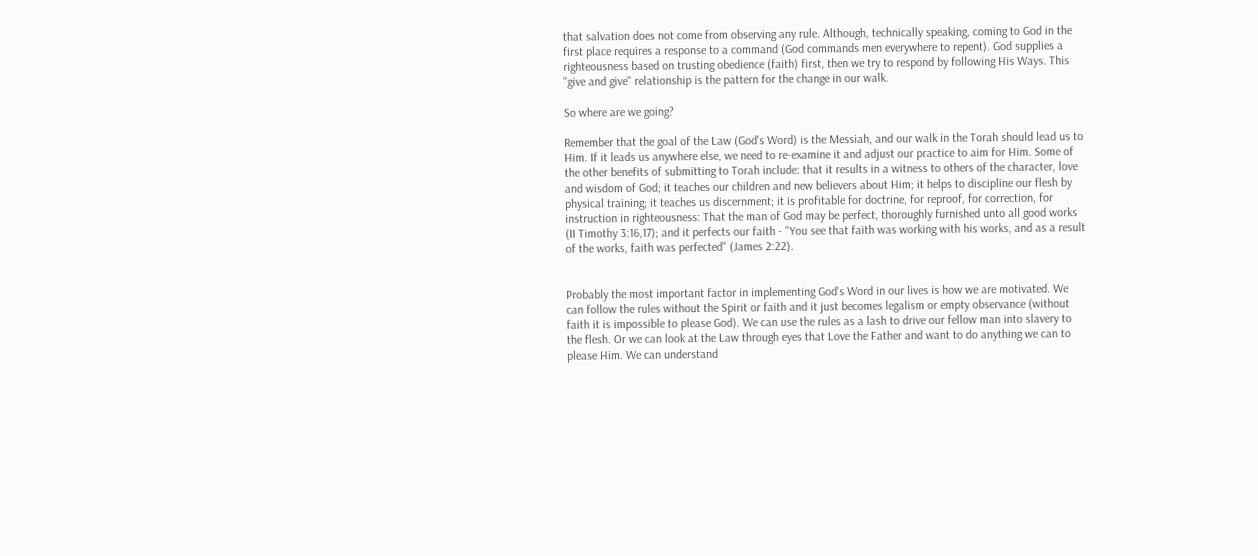that salvation does not come from observing any rule. Although, technically speaking, coming to God in the first place requires a response to a command (God commands men everywhere to repent). God supplies a righteousness based on trusting obedience (faith) first, then we try to respond by following His Ways. This "give and give" relationship is the pattern for the change in our walk.

So where are we going?

Remember that the goal of the Law (God's Word) is the Messiah, and our walk in the Torah should lead us to Him. If it leads us anywhere else, we need to re-examine it and adjust our practice to aim for Him. Some of the other benefits of submitting to Torah include: that it results in a witness to others of the character, love and wisdom of God; it teaches our children and new believers about Him; it helps to discipline our flesh by physical training; it teaches us discernment; it is profitable for doctrine, for reproof, for correction, for instruction in righteousness: That the man of God may be perfect, thoroughly furnished unto all good works (II Timothy 3:16,17); and it perfects our faith - "You see that faith was working with his works, and as a result of the works, faith was perfected" (James 2:22).


Probably the most important factor in implementing God's Word in our lives is how we are motivated. We can follow the rules without the Spirit or faith and it just becomes legalism or empty observance (without faith it is impossible to please God). We can use the rules as a lash to drive our fellow man into slavery to the flesh. Or we can look at the Law through eyes that Love the Father and want to do anything we can to please Him. We can understand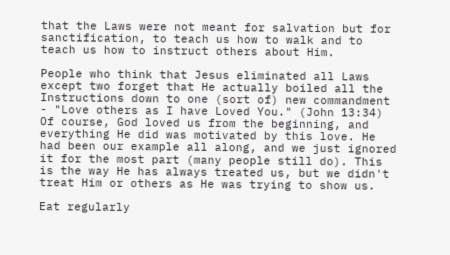that the Laws were not meant for salvation but for sanctification, to teach us how to walk and to teach us how to instruct others about Him.

People who think that Jesus eliminated all Laws except two forget that He actually boiled all the Instructions down to one (sort of) new commandment - "Love others as I have Loved You." (John 13:34) Of course, God loved us from the beginning, and everything He did was motivated by this love. He had been our example all along, and we just ignored it for the most part (many people still do). This is the way He has always treated us, but we didn't treat Him or others as He was trying to show us.

Eat regularly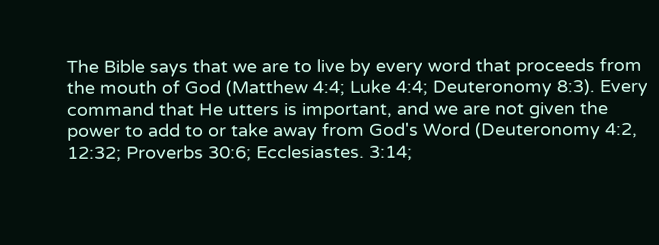The Bible says that we are to live by every word that proceeds from the mouth of God (Matthew 4:4; Luke 4:4; Deuteronomy 8:3). Every command that He utters is important, and we are not given the power to add to or take away from God's Word (Deuteronomy 4:2, 12:32; Proverbs 30:6; Ecclesiastes. 3:14;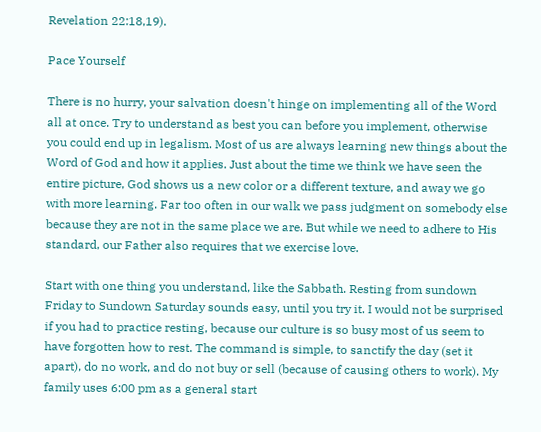Revelation 22:18,19).

Pace Yourself

There is no hurry, your salvation doesn't hinge on implementing all of the Word all at once. Try to understand as best you can before you implement, otherwise you could end up in legalism. Most of us are always learning new things about the Word of God and how it applies. Just about the time we think we have seen the entire picture, God shows us a new color or a different texture, and away we go with more learning. Far too often in our walk we pass judgment on somebody else because they are not in the same place we are. But while we need to adhere to His standard, our Father also requires that we exercise love.

Start with one thing you understand, like the Sabbath. Resting from sundown Friday to Sundown Saturday sounds easy, until you try it. I would not be surprised if you had to practice resting, because our culture is so busy most of us seem to have forgotten how to rest. The command is simple, to sanctify the day (set it apart), do no work, and do not buy or sell (because of causing others to work). My family uses 6:00 pm as a general start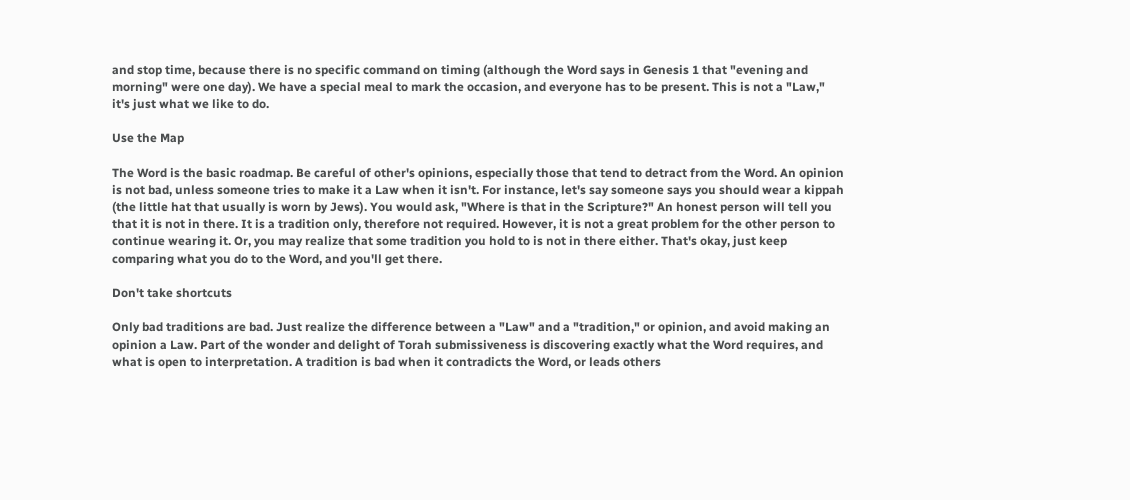and stop time, because there is no specific command on timing (although the Word says in Genesis 1 that "evening and morning" were one day). We have a special meal to mark the occasion, and everyone has to be present. This is not a "Law," it's just what we like to do.

Use the Map

The Word is the basic roadmap. Be careful of other's opinions, especially those that tend to detract from the Word. An opinion is not bad, unless someone tries to make it a Law when it isn't. For instance, let's say someone says you should wear a kippah (the little hat that usually is worn by Jews). You would ask, "Where is that in the Scripture?" An honest person will tell you that it is not in there. It is a tradition only, therefore not required. However, it is not a great problem for the other person to continue wearing it. Or, you may realize that some tradition you hold to is not in there either. That's okay, just keep comparing what you do to the Word, and you'll get there.

Don't take shortcuts

Only bad traditions are bad. Just realize the difference between a "Law" and a "tradition," or opinion, and avoid making an opinion a Law. Part of the wonder and delight of Torah submissiveness is discovering exactly what the Word requires, and what is open to interpretation. A tradition is bad when it contradicts the Word, or leads others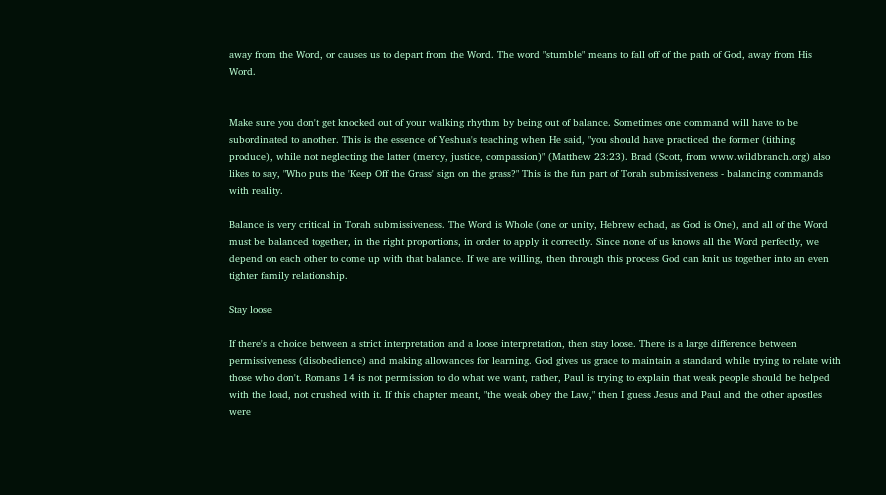away from the Word, or causes us to depart from the Word. The word "stumble" means to fall off of the path of God, away from His Word.


Make sure you don't get knocked out of your walking rhythm by being out of balance. Sometimes one command will have to be subordinated to another. This is the essence of Yeshua's teaching when He said, "you should have practiced the former (tithing produce), while not neglecting the latter (mercy, justice, compassion)" (Matthew 23:23). Brad (Scott, from www.wildbranch.org) also likes to say, "Who puts the 'Keep Off the Grass' sign on the grass?" This is the fun part of Torah submissiveness - balancing commands with reality.

Balance is very critical in Torah submissiveness. The Word is Whole (one or unity, Hebrew echad, as God is One), and all of the Word must be balanced together, in the right proportions, in order to apply it correctly. Since none of us knows all the Word perfectly, we depend on each other to come up with that balance. If we are willing, then through this process God can knit us together into an even tighter family relationship.

Stay loose

If there's a choice between a strict interpretation and a loose interpretation, then stay loose. There is a large difference between permissiveness (disobedience) and making allowances for learning. God gives us grace to maintain a standard while trying to relate with those who don't. Romans 14 is not permission to do what we want, rather, Paul is trying to explain that weak people should be helped with the load, not crushed with it. If this chapter meant, "the weak obey the Law," then I guess Jesus and Paul and the other apostles were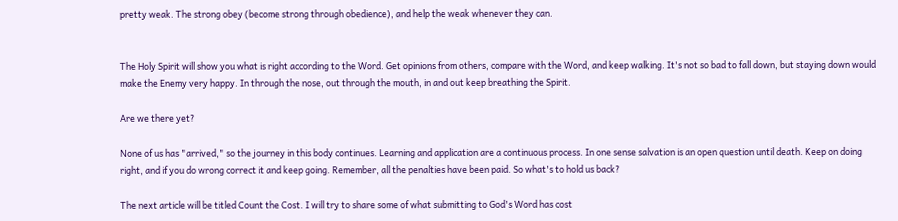pretty weak. The strong obey (become strong through obedience), and help the weak whenever they can.


The Holy Spirit will show you what is right according to the Word. Get opinions from others, compare with the Word, and keep walking. It's not so bad to fall down, but staying down would make the Enemy very happy. In through the nose, out through the mouth, in and out keep breathing the Spirit.

Are we there yet?

None of us has "arrived," so the journey in this body continues. Learning and application are a continuous process. In one sense salvation is an open question until death. Keep on doing right, and if you do wrong correct it and keep going. Remember, all the penalties have been paid. So what's to hold us back?

The next article will be titled Count the Cost. I will try to share some of what submitting to God's Word has cost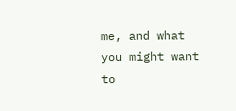me, and what you might want to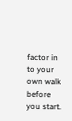factor in to your own walk before you start.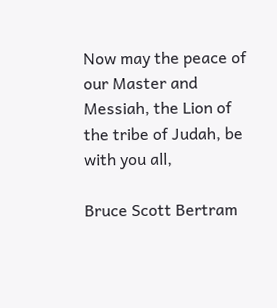Now may the peace of our Master and Messiah, the Lion of the tribe of Judah, be with you all,

Bruce Scott Bertram